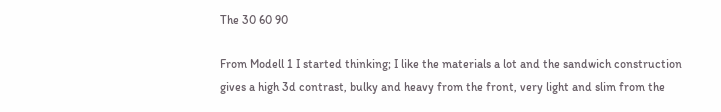The 30 60 90

From Modell 1 I started thinking; I like the materials a lot and the sandwich construction gives a high 3d contrast, bulky and heavy from the front, very light and slim from the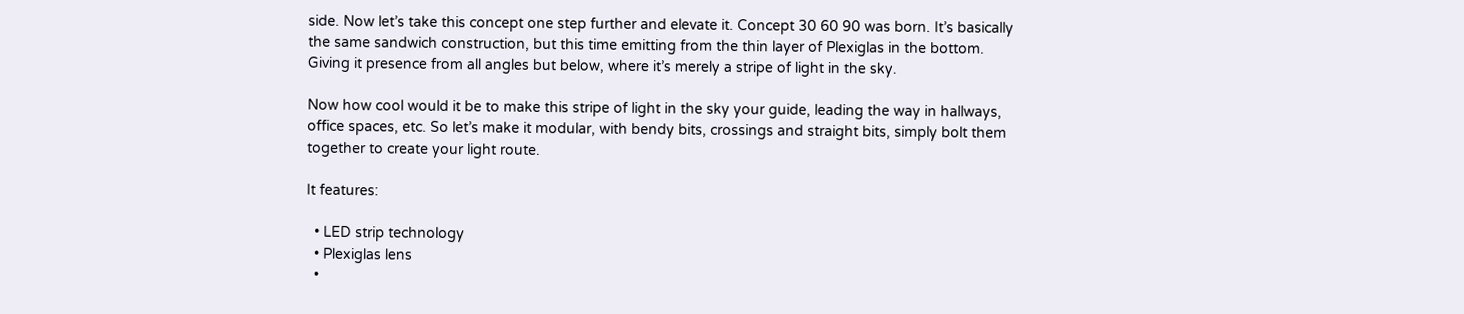side. Now let’s take this concept one step further and elevate it. Concept 30 60 90 was born. It’s basically the same sandwich construction, but this time emitting from the thin layer of Plexiglas in the bottom. Giving it presence from all angles but below, where it’s merely a stripe of light in the sky.

Now how cool would it be to make this stripe of light in the sky your guide, leading the way in hallways, office spaces, etc. So let’s make it modular, with bendy bits, crossings and straight bits, simply bolt them together to create your light route.

It features:

  • LED strip technology
  • Plexiglas lens
  •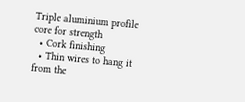Triple aluminium profile core for strength
  • Cork finishing
  • Thin wires to hang it from the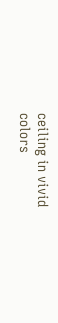ceiling in vivid colors